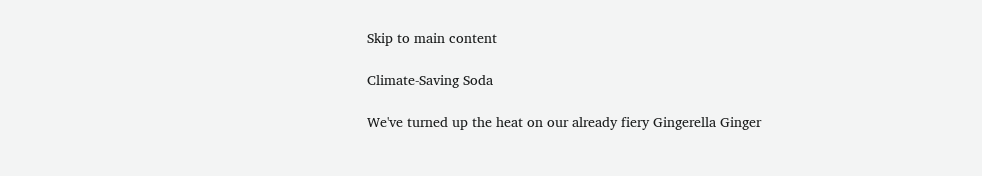Skip to main content

Climate-Saving Soda

We've turned up the heat on our already fiery Gingerella Ginger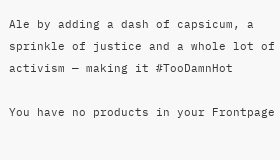Ale by adding a dash of capsicum, a sprinkle of justice and a whole lot of activism — making it #TooDamnHot

You have no products in your Frontpage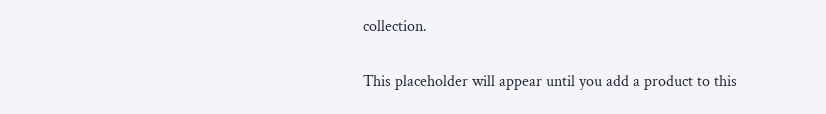collection.

This placeholder will appear until you add a product to this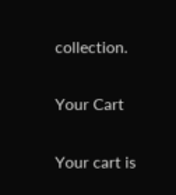collection.

Your Cart

Your cart is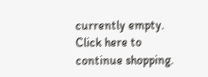currently empty.
Click here to continue shopping.